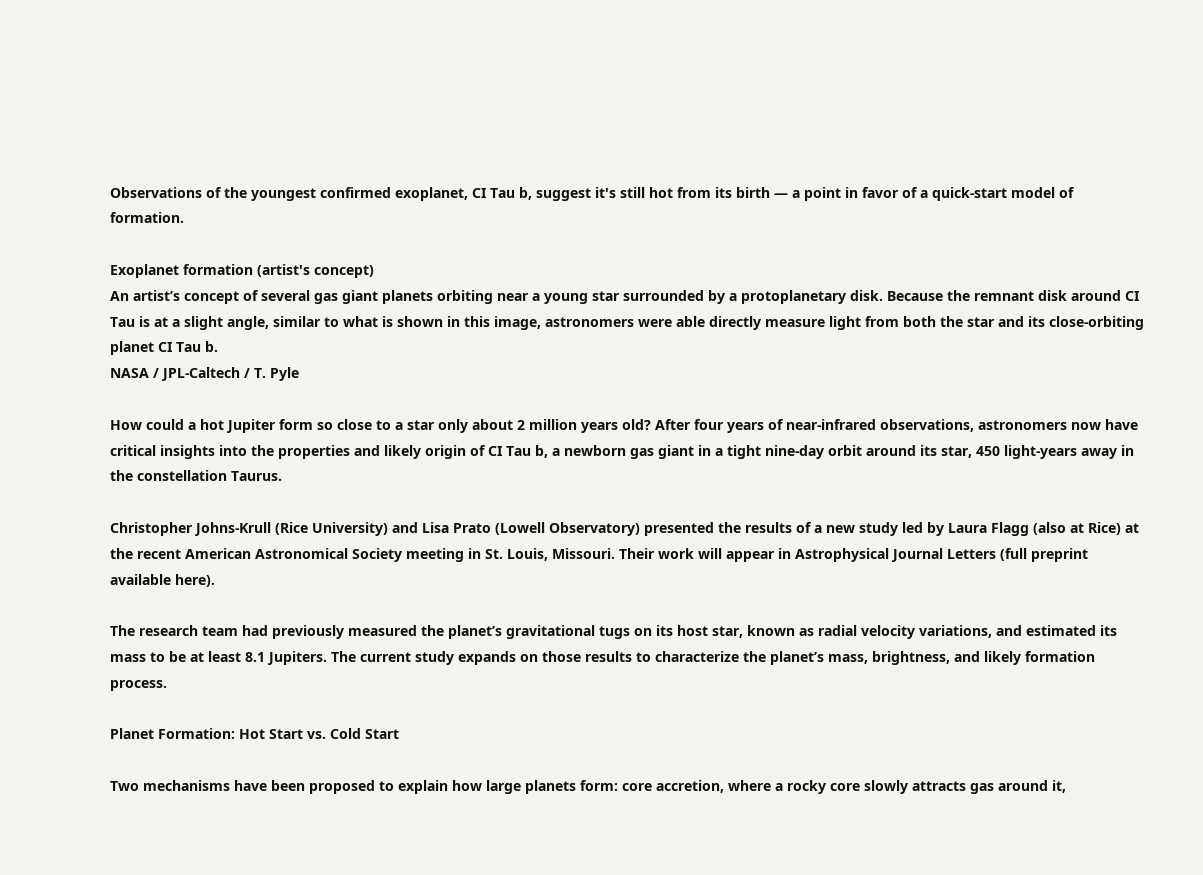Observations of the youngest confirmed exoplanet, CI Tau b, suggest it's still hot from its birth — a point in favor of a quick-start model of formation.

Exoplanet formation (artist's concept)
An artist’s concept of several gas giant planets orbiting near a young star surrounded by a protoplanetary disk. Because the remnant disk around CI Tau is at a slight angle, similar to what is shown in this image, astronomers were able directly measure light from both the star and its close-orbiting planet CI Tau b.
NASA / JPL-Caltech / T. Pyle

How could a hot Jupiter form so close to a star only about 2 million years old? After four years of near-infrared observations, astronomers now have critical insights into the properties and likely origin of CI Tau b, a newborn gas giant in a tight nine-day orbit around its star, 450 light-years away in the constellation Taurus.

Christopher Johns-Krull (Rice University) and Lisa Prato (Lowell Observatory) presented the results of a new study led by Laura Flagg (also at Rice) at the recent American Astronomical Society meeting in St. Louis, Missouri. Their work will appear in Astrophysical Journal Letters (full preprint available here).

The research team had previously measured the planet’s gravitational tugs on its host star, known as radial velocity variations, and estimated its mass to be at least 8.1 Jupiters. The current study expands on those results to characterize the planet’s mass, brightness, and likely formation process.

Planet Formation: Hot Start vs. Cold Start

Two mechanisms have been proposed to explain how large planets form: core accretion, where a rocky core slowly attracts gas around it,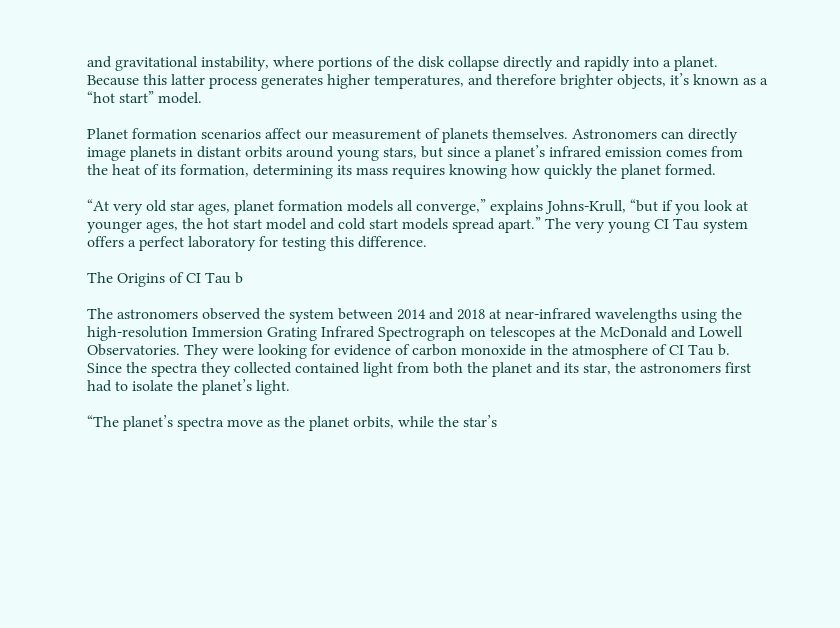and gravitational instability, where portions of the disk collapse directly and rapidly into a planet. Because this latter process generates higher temperatures, and therefore brighter objects, it’s known as a “hot start” model.

Planet formation scenarios affect our measurement of planets themselves. Astronomers can directly image planets in distant orbits around young stars, but since a planet’s infrared emission comes from the heat of its formation, determining its mass requires knowing how quickly the planet formed.

“At very old star ages, planet formation models all converge,” explains Johns-Krull, “but if you look at younger ages, the hot start model and cold start models spread apart.” The very young CI Tau system offers a perfect laboratory for testing this difference.

The Origins of CI Tau b

The astronomers observed the system between 2014 and 2018 at near-infrared wavelengths using the high-resolution Immersion Grating Infrared Spectrograph on telescopes at the McDonald and Lowell Observatories. They were looking for evidence of carbon monoxide in the atmosphere of CI Tau b. Since the spectra they collected contained light from both the planet and its star, the astronomers first had to isolate the planet’s light.

“The planet’s spectra move as the planet orbits, while the star’s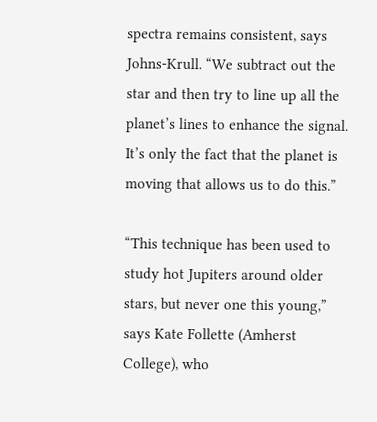spectra remains consistent, says Johns-Krull. “We subtract out the star and then try to line up all the planet’s lines to enhance the signal. It’s only the fact that the planet is moving that allows us to do this.”

“This technique has been used to study hot Jupiters around older stars, but never one this young,” says Kate Follette (Amherst College), who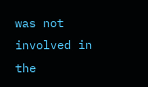was not involved in the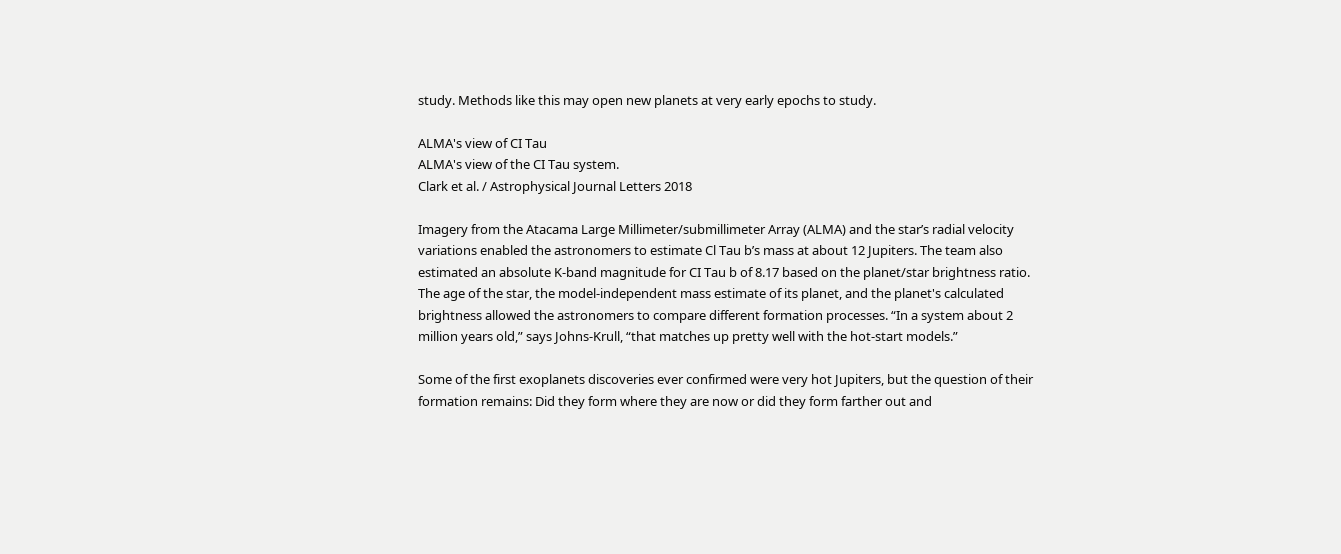study. Methods like this may open new planets at very early epochs to study.

ALMA's view of CI Tau
ALMA's view of the CI Tau system.
Clark et al. / Astrophysical Journal Letters 2018

Imagery from the Atacama Large Millimeter/submillimeter Array (ALMA) and the star’s radial velocity variations enabled the astronomers to estimate Cl Tau b’s mass at about 12 Jupiters. The team also estimated an absolute K-band magnitude for CI Tau b of 8.17 based on the planet/star brightness ratio. The age of the star, the model-independent mass estimate of its planet, and the planet's calculated brightness allowed the astronomers to compare different formation processes. “In a system about 2 million years old,” says Johns-Krull, “that matches up pretty well with the hot-start models.”

Some of the first exoplanets discoveries ever confirmed were very hot Jupiters, but the question of their formation remains: Did they form where they are now or did they form farther out and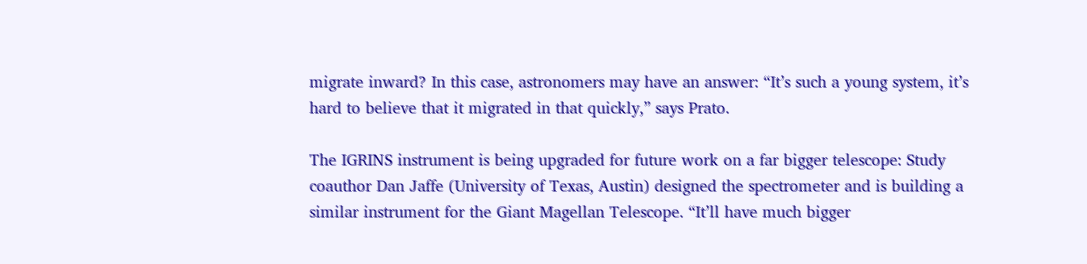migrate inward? In this case, astronomers may have an answer: “It’s such a young system, it’s hard to believe that it migrated in that quickly,” says Prato.

The IGRINS instrument is being upgraded for future work on a far bigger telescope: Study coauthor Dan Jaffe (University of Texas, Austin) designed the spectrometer and is building a similar instrument for the Giant Magellan Telescope. “It’ll have much bigger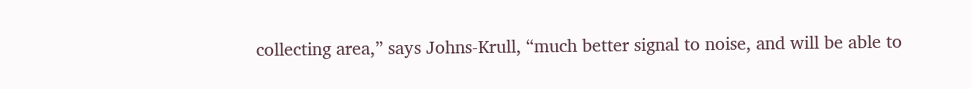collecting area,” says Johns-Krull, “much better signal to noise, and will be able to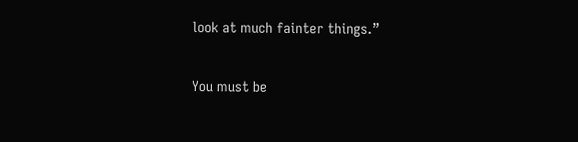look at much fainter things.”


You must be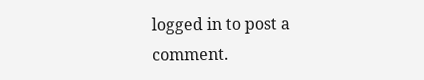logged in to post a comment.